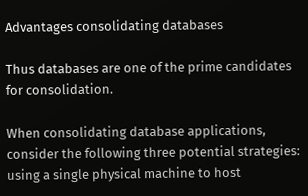Advantages consolidating databases

Thus databases are one of the prime candidates for consolidation.

When consolidating database applications, consider the following three potential strategies: using a single physical machine to host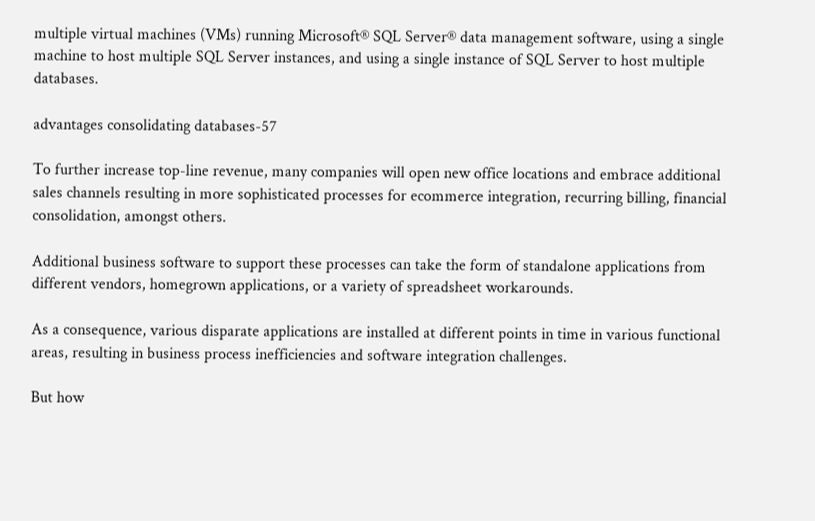multiple virtual machines (VMs) running Microsoft® SQL Server® data management software, using a single machine to host multiple SQL Server instances, and using a single instance of SQL Server to host multiple databases.

advantages consolidating databases-57

To further increase top-line revenue, many companies will open new office locations and embrace additional sales channels resulting in more sophisticated processes for ecommerce integration, recurring billing, financial consolidation, amongst others.

Additional business software to support these processes can take the form of standalone applications from different vendors, homegrown applications, or a variety of spreadsheet workarounds.

As a consequence, various disparate applications are installed at different points in time in various functional areas, resulting in business process inefficiencies and software integration challenges.

But how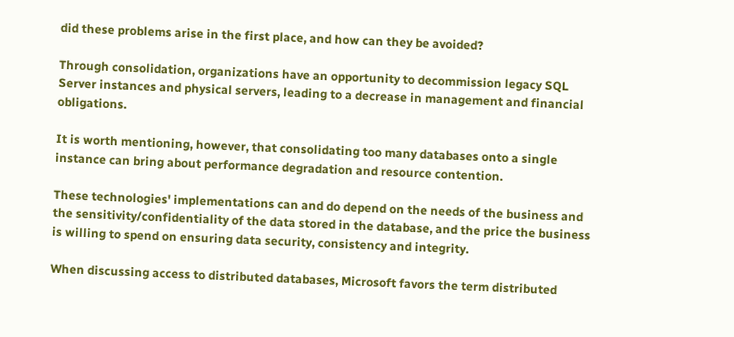did these problems arise in the first place, and how can they be avoided?

Through consolidation, organizations have an opportunity to decommission legacy SQL Server instances and physical servers, leading to a decrease in management and financial obligations.

It is worth mentioning, however, that consolidating too many databases onto a single instance can bring about performance degradation and resource contention.

These technologies' implementations can and do depend on the needs of the business and the sensitivity/confidentiality of the data stored in the database, and the price the business is willing to spend on ensuring data security, consistency and integrity.

When discussing access to distributed databases, Microsoft favors the term distributed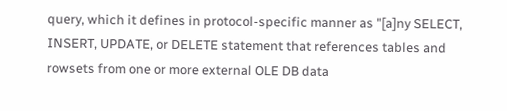query, which it defines in protocol-specific manner as "[a]ny SELECT, INSERT, UPDATE, or DELETE statement that references tables and rowsets from one or more external OLE DB data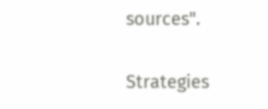sources".

Strategies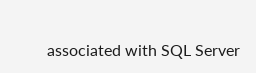associated with SQL Server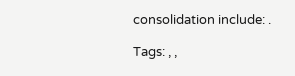consolidation include: .

Tags: , ,